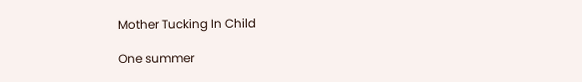Mother Tucking In Child

One summer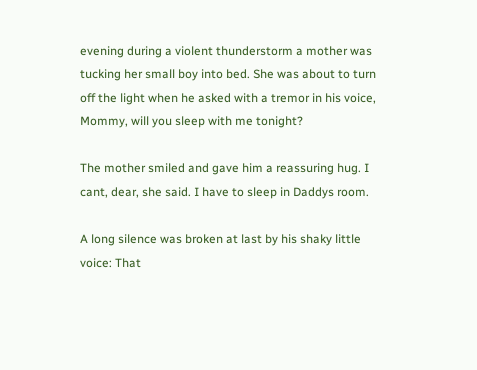evening during a violent thunderstorm a mother was tucking her small boy into bed. She was about to turn off the light when he asked with a tremor in his voice, Mommy, will you sleep with me tonight?

The mother smiled and gave him a reassuring hug. I cant, dear, she said. I have to sleep in Daddys room.

A long silence was broken at last by his shaky little voice: That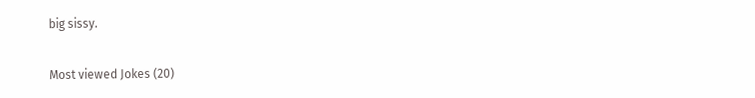big sissy.

Most viewed Jokes (20)